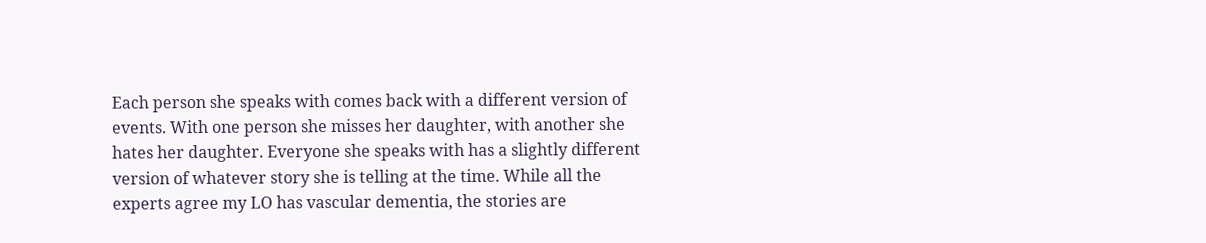Each person she speaks with comes back with a different version of events. With one person she misses her daughter, with another she hates her daughter. Everyone she speaks with has a slightly different version of whatever story she is telling at the time. While all the experts agree my LO has vascular dementia, the stories are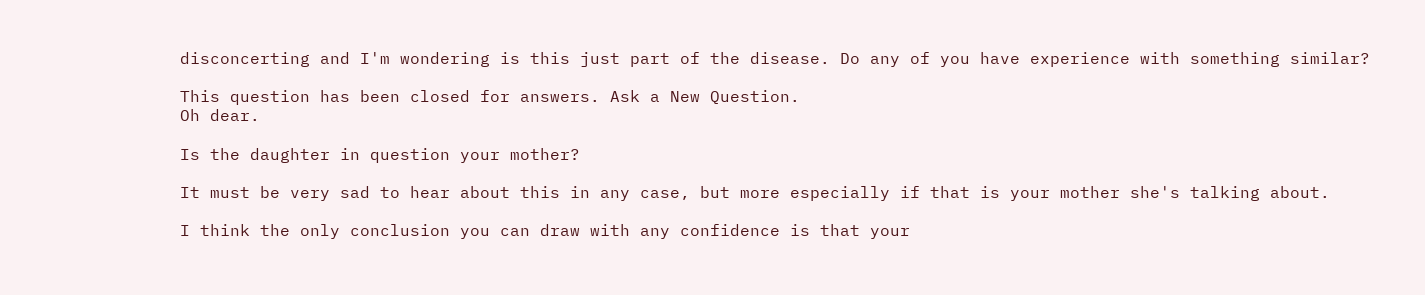disconcerting and I'm wondering is this just part of the disease. Do any of you have experience with something similar?

This question has been closed for answers. Ask a New Question.
Oh dear.

Is the daughter in question your mother?

It must be very sad to hear about this in any case, but more especially if that is your mother she's talking about.

I think the only conclusion you can draw with any confidence is that your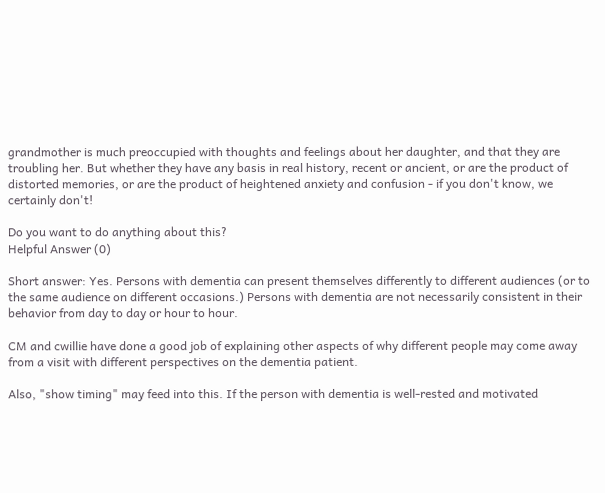grandmother is much preoccupied with thoughts and feelings about her daughter, and that they are troubling her. But whether they have any basis in real history, recent or ancient, or are the product of distorted memories, or are the product of heightened anxiety and confusion - if you don't know, we certainly don't!

Do you want to do anything about this?
Helpful Answer (0)

Short answer: Yes. Persons with dementia can present themselves differently to different audiences (or to the same audience on different occasions.) Persons with dementia are not necessarily consistent in their behavior from day to day or hour to hour.

CM and cwillie have done a good job of explaining other aspects of why different people may come away from a visit with different perspectives on the dementia patient.

Also, "show timing" may feed into this. If the person with dementia is well-rested and motivated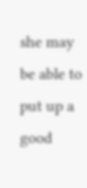she may be able to put up a good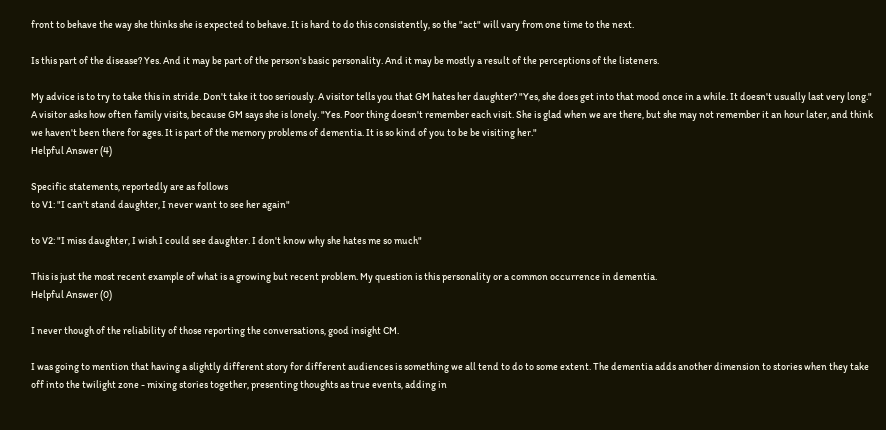front to behave the way she thinks she is expected to behave. It is hard to do this consistently, so the "act" will vary from one time to the next.

Is this part of the disease? Yes. And it may be part of the person's basic personality. And it may be mostly a result of the perceptions of the listeners.

My advice is to try to take this in stride. Don't take it too seriously. A visitor tells you that GM hates her daughter? "Yes, she does get into that mood once in a while. It doesn't usually last very long." A visitor asks how often family visits, because GM says she is lonely. "Yes. Poor thing doesn't remember each visit. She is glad when we are there, but she may not remember it an hour later, and think we haven't been there for ages. It is part of the memory problems of dementia. It is so kind of you to be be visiting her."
Helpful Answer (4)

Specific statements, reportedly are as follows
to V1: "I can't stand daughter, I never want to see her again"

to V2: "I miss daughter, I wish I could see daughter. I don't know why she hates me so much"

This is just the most recent example of what is a growing but recent problem. My question is this personality or a common occurrence in dementia.
Helpful Answer (0)

I never though of the reliability of those reporting the conversations, good insight CM.

I was going to mention that having a slightly different story for different audiences is something we all tend to do to some extent. The dementia adds another dimension to stories when they take off into the twilight zone - mixing stories together, presenting thoughts as true events, adding in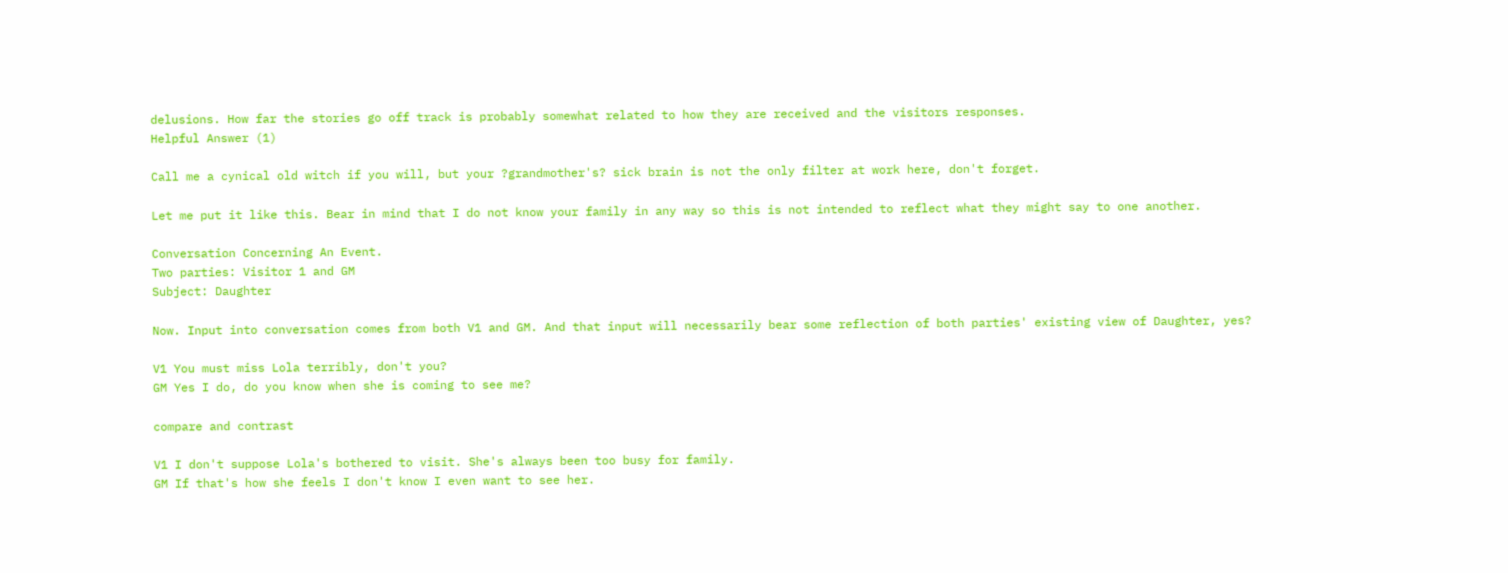delusions. How far the stories go off track is probably somewhat related to how they are received and the visitors responses.
Helpful Answer (1)

Call me a cynical old witch if you will, but your ?grandmother's? sick brain is not the only filter at work here, don't forget.

Let me put it like this. Bear in mind that I do not know your family in any way so this is not intended to reflect what they might say to one another.

Conversation Concerning An Event.
Two parties: Visitor 1 and GM
Subject: Daughter

Now. Input into conversation comes from both V1 and GM. And that input will necessarily bear some reflection of both parties' existing view of Daughter, yes?

V1 You must miss Lola terribly, don't you?
GM Yes I do, do you know when she is coming to see me?

compare and contrast

V1 I don't suppose Lola's bothered to visit. She's always been too busy for family.
GM If that's how she feels I don't know I even want to see her.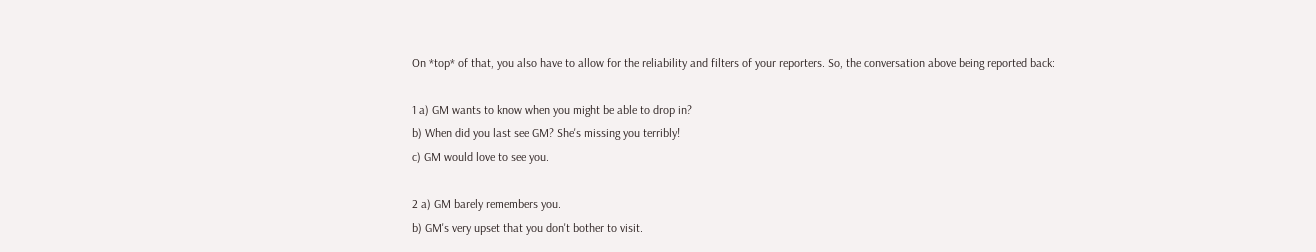On *top* of that, you also have to allow for the reliability and filters of your reporters. So, the conversation above being reported back:

1 a) GM wants to know when you might be able to drop in?
b) When did you last see GM? She's missing you terribly!
c) GM would love to see you.

2 a) GM barely remembers you.
b) GM's very upset that you don't bother to visit.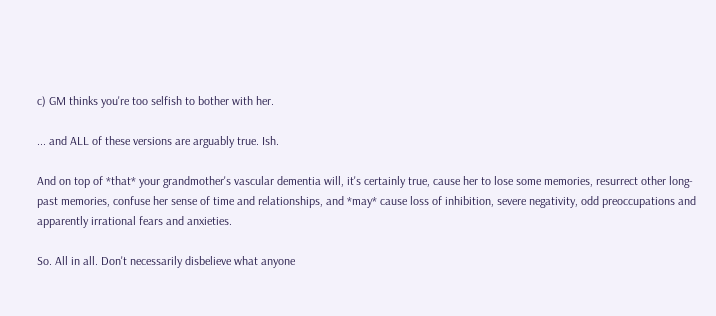c) GM thinks you're too selfish to bother with her.

... and ALL of these versions are arguably true. Ish.

And on top of *that* your grandmother's vascular dementia will, it's certainly true, cause her to lose some memories, resurrect other long-past memories, confuse her sense of time and relationships, and *may* cause loss of inhibition, severe negativity, odd preoccupations and apparently irrational fears and anxieties.

So. All in all. Don't necessarily disbelieve what anyone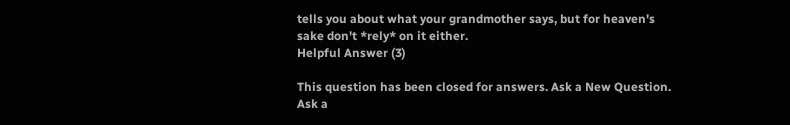tells you about what your grandmother says, but for heaven's sake don't *rely* on it either.
Helpful Answer (3)

This question has been closed for answers. Ask a New Question.
Ask a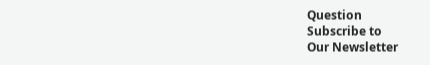Question
Subscribe to
Our Newsletter